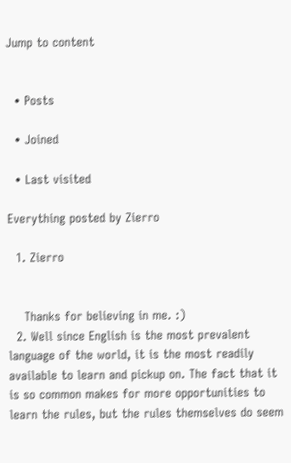Jump to content


  • Posts

  • Joined

  • Last visited

Everything posted by Zierro

  1. Zierro


    Thanks for believing in me. :)
  2. Well since English is the most prevalent language of the world, it is the most readily available to learn and pickup on. The fact that it is so common makes for more opportunities to learn the rules, but the rules themselves do seem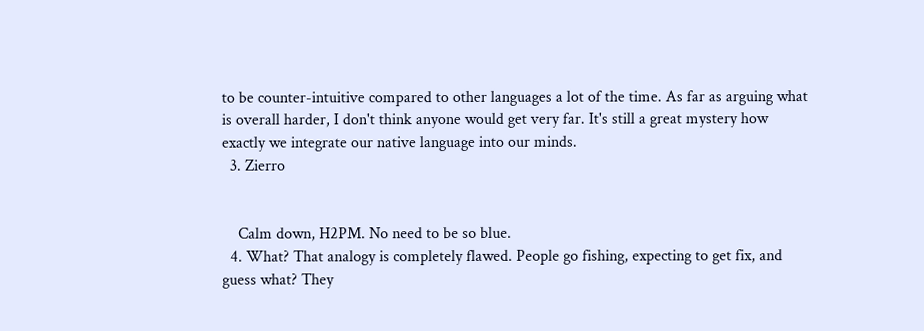to be counter-intuitive compared to other languages a lot of the time. As far as arguing what is overall harder, I don't think anyone would get very far. It's still a great mystery how exactly we integrate our native language into our minds.
  3. Zierro


    Calm down, H2PM. No need to be so blue.
  4. What? That analogy is completely flawed. People go fishing, expecting to get fix, and guess what? They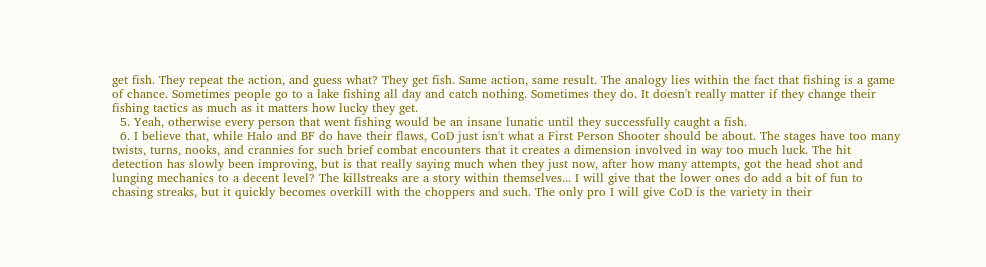get fish. They repeat the action, and guess what? They get fish. Same action, same result. The analogy lies within the fact that fishing is a game of chance. Sometimes people go to a lake fishing all day and catch nothing. Sometimes they do. It doesn't really matter if they change their fishing tactics as much as it matters how lucky they get.
  5. Yeah, otherwise every person that went fishing would be an insane lunatic until they successfully caught a fish.
  6. I believe that, while Halo and BF do have their flaws, CoD just isn't what a First Person Shooter should be about. The stages have too many twists, turns, nooks, and crannies for such brief combat encounters that it creates a dimension involved in way too much luck. The hit detection has slowly been improving, but is that really saying much when they just now, after how many attempts, got the head shot and lunging mechanics to a decent level? The killstreaks are a story within themselves... I will give that the lower ones do add a bit of fun to chasing streaks, but it quickly becomes overkill with the choppers and such. The only pro I will give CoD is the variety in their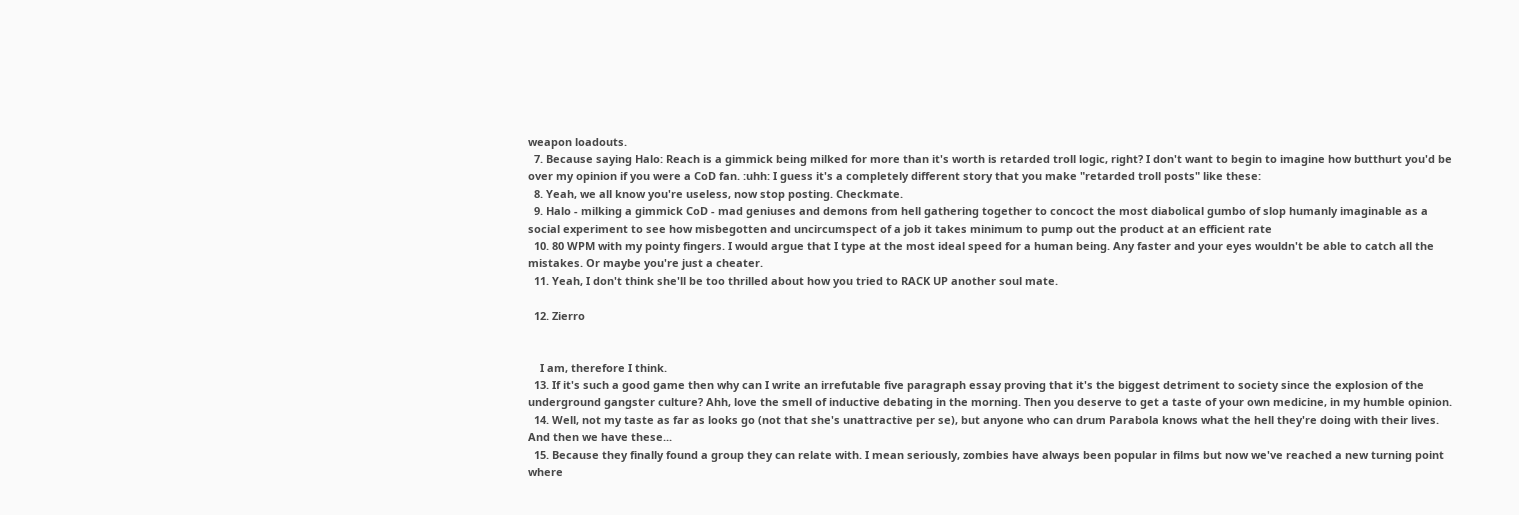weapon loadouts.
  7. Because saying Halo: Reach is a gimmick being milked for more than it's worth is retarded troll logic, right? I don't want to begin to imagine how butthurt you'd be over my opinion if you were a CoD fan. :uhh: I guess it's a completely different story that you make "retarded troll posts" like these:
  8. Yeah, we all know you're useless, now stop posting. Checkmate.
  9. Halo - milking a gimmick CoD - mad geniuses and demons from hell gathering together to concoct the most diabolical gumbo of slop humanly imaginable as a social experiment to see how misbegotten and uncircumspect of a job it takes minimum to pump out the product at an efficient rate
  10. 80 WPM with my pointy fingers. I would argue that I type at the most ideal speed for a human being. Any faster and your eyes wouldn't be able to catch all the mistakes. Or maybe you're just a cheater.
  11. Yeah, I don't think she'll be too thrilled about how you tried to RACK UP another soul mate.

  12. Zierro


    I am, therefore I think.
  13. If it's such a good game then why can I write an irrefutable five paragraph essay proving that it's the biggest detriment to society since the explosion of the underground gangster culture? Ahh, love the smell of inductive debating in the morning. Then you deserve to get a taste of your own medicine, in my humble opinion.
  14. Well, not my taste as far as looks go (not that she's unattractive per se), but anyone who can drum Parabola knows what the hell they're doing with their lives. And then we have these...
  15. Because they finally found a group they can relate with. I mean seriously, zombies have always been popular in films but now we've reached a new turning point where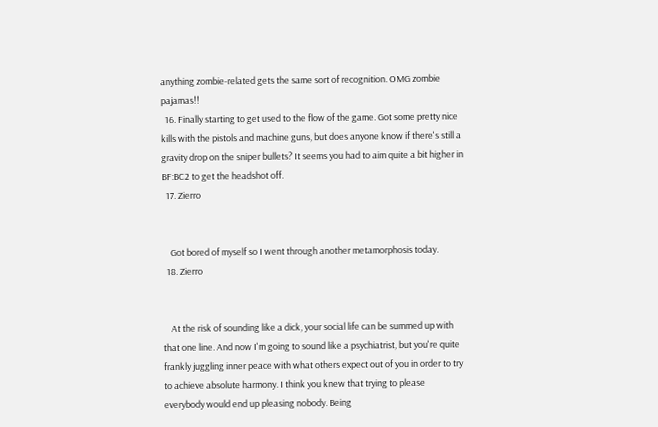anything zombie-related gets the same sort of recognition. OMG zombie pajamas!!
  16. Finally starting to get used to the flow of the game. Got some pretty nice kills with the pistols and machine guns, but does anyone know if there's still a gravity drop on the sniper bullets? It seems you had to aim quite a bit higher in BF:BC2 to get the headshot off.
  17. Zierro


    Got bored of myself so I went through another metamorphosis today.
  18. Zierro


    At the risk of sounding like a dick, your social life can be summed up with that one line. And now I'm going to sound like a psychiatrist, but you're quite frankly juggling inner peace with what others expect out of you in order to try to achieve absolute harmony. I think you knew that trying to please everybody would end up pleasing nobody. Being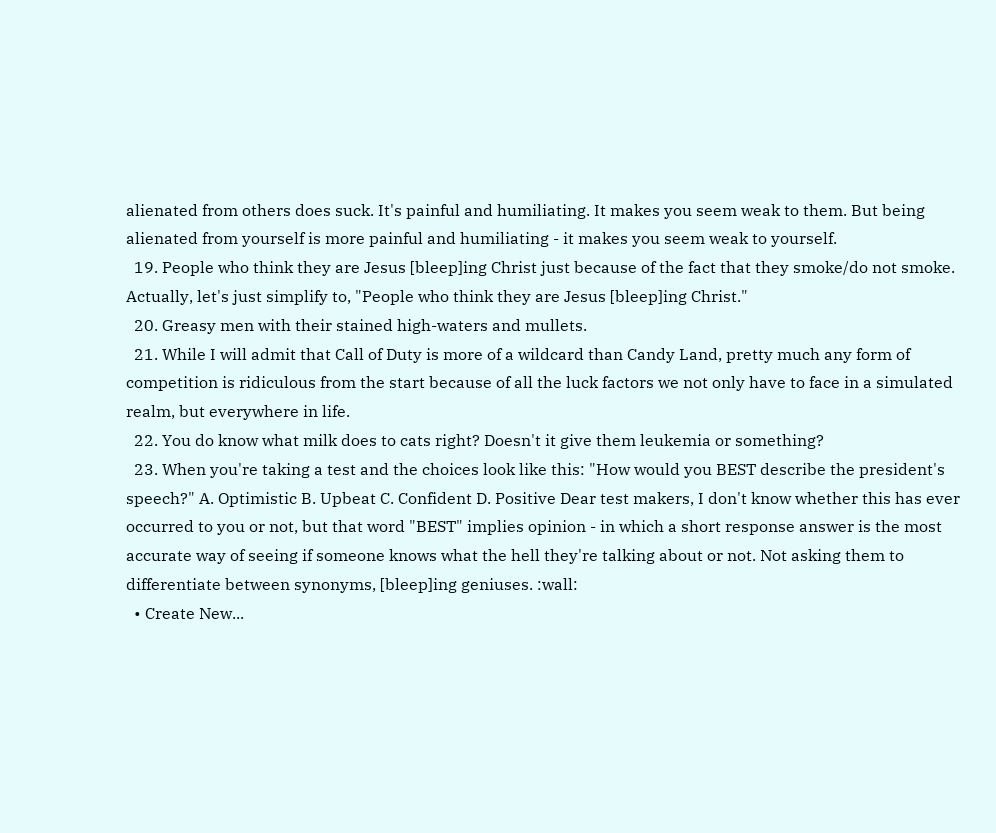alienated from others does suck. It's painful and humiliating. It makes you seem weak to them. But being alienated from yourself is more painful and humiliating - it makes you seem weak to yourself.
  19. People who think they are Jesus [bleep]ing Christ just because of the fact that they smoke/do not smoke. Actually, let's just simplify to, "People who think they are Jesus [bleep]ing Christ."
  20. Greasy men with their stained high-waters and mullets.
  21. While I will admit that Call of Duty is more of a wildcard than Candy Land, pretty much any form of competition is ridiculous from the start because of all the luck factors we not only have to face in a simulated realm, but everywhere in life.
  22. You do know what milk does to cats right? Doesn't it give them leukemia or something?
  23. When you're taking a test and the choices look like this: "How would you BEST describe the president's speech?" A. Optimistic B. Upbeat C. Confident D. Positive Dear test makers, I don't know whether this has ever occurred to you or not, but that word "BEST" implies opinion - in which a short response answer is the most accurate way of seeing if someone knows what the hell they're talking about or not. Not asking them to differentiate between synonyms, [bleep]ing geniuses. :wall:
  • Create New...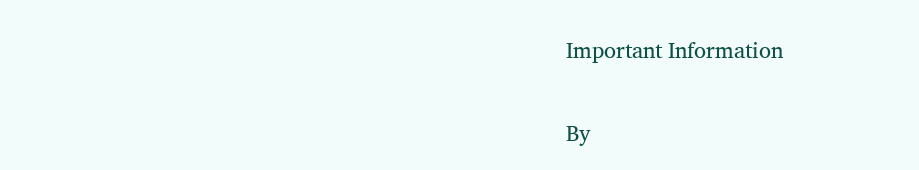Important Information

By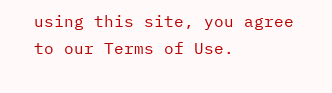using this site, you agree to our Terms of Use.